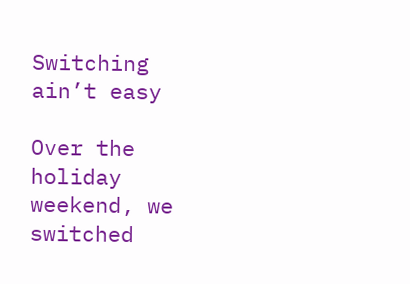Switching ain’t easy

Over the holiday weekend, we switched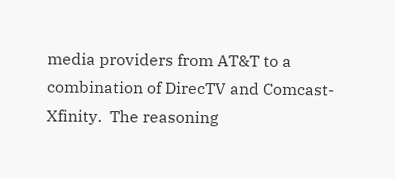media providers from AT&T to a combination of DirecTV and Comcast-Xfinity.  The reasoning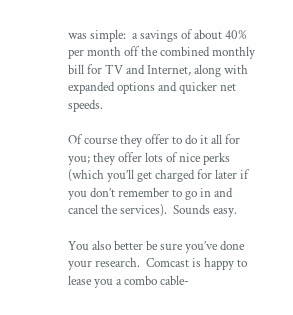was simple:  a savings of about 40% per month off the combined monthly bill for TV and Internet, along with expanded options and quicker net speeds.

Of course they offer to do it all for you; they offer lots of nice perks (which you’ll get charged for later if you don’t remember to go in and cancel the services).  Sounds easy.

You also better be sure you’ve done your research.  Comcast is happy to lease you a combo cable-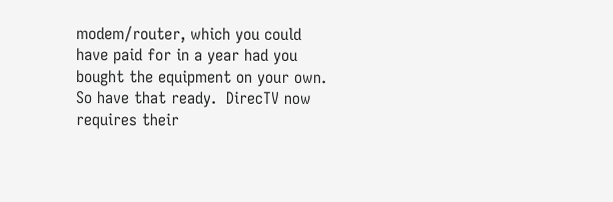modem/router, which you could have paid for in a year had you bought the equipment on your own.  So have that ready.  DirecTV now requires their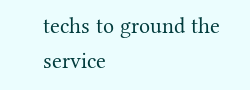techs to ground the service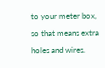to your meter box, so that means extra holes and wires.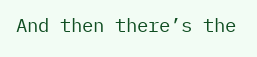And then there’s the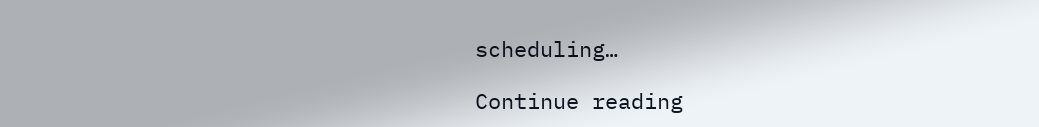scheduling…

Continue reading